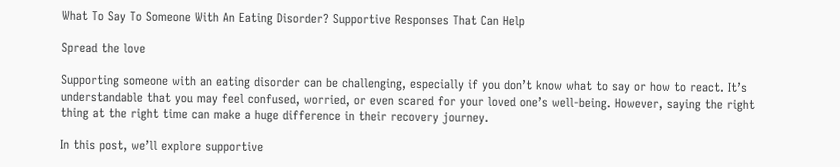What To Say To Someone With An Eating Disorder? Supportive Responses That Can Help

Spread the love

Supporting someone with an eating disorder can be challenging, especially if you don’t know what to say or how to react. It’s understandable that you may feel confused, worried, or even scared for your loved one’s well-being. However, saying the right thing at the right time can make a huge difference in their recovery journey.

In this post, we’ll explore supportive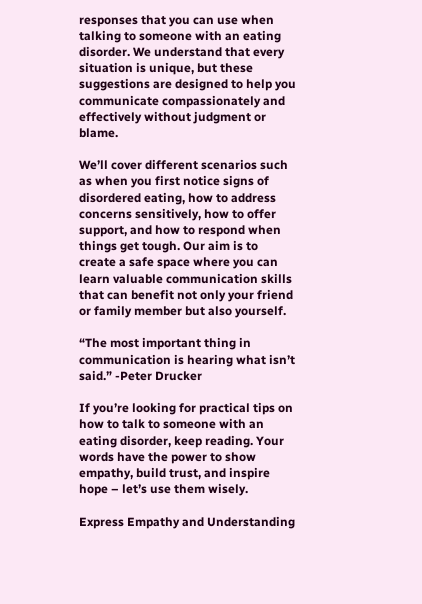responses that you can use when talking to someone with an eating disorder. We understand that every situation is unique, but these suggestions are designed to help you communicate compassionately and effectively without judgment or blame.

We’ll cover different scenarios such as when you first notice signs of disordered eating, how to address concerns sensitively, how to offer support, and how to respond when things get tough. Our aim is to create a safe space where you can learn valuable communication skills that can benefit not only your friend or family member but also yourself.

“The most important thing in communication is hearing what isn’t said.” -Peter Drucker

If you’re looking for practical tips on how to talk to someone with an eating disorder, keep reading. Your words have the power to show empathy, build trust, and inspire hope – let’s use them wisely.

Express Empathy and Understanding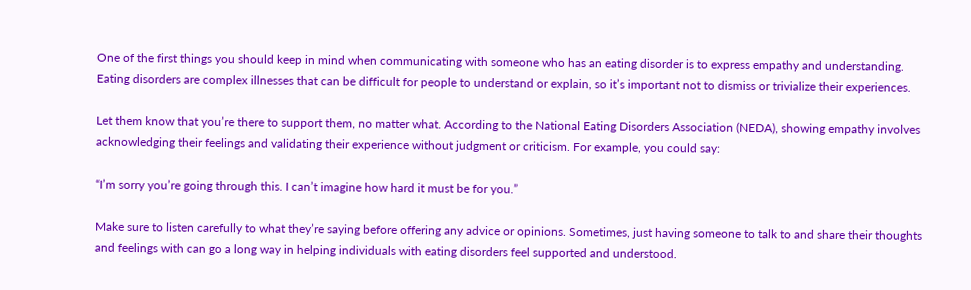One of the first things you should keep in mind when communicating with someone who has an eating disorder is to express empathy and understanding. Eating disorders are complex illnesses that can be difficult for people to understand or explain, so it’s important not to dismiss or trivialize their experiences.

Let them know that you’re there to support them, no matter what. According to the National Eating Disorders Association (NEDA), showing empathy involves acknowledging their feelings and validating their experience without judgment or criticism. For example, you could say:

“I’m sorry you’re going through this. I can’t imagine how hard it must be for you.”

Make sure to listen carefully to what they’re saying before offering any advice or opinions. Sometimes, just having someone to talk to and share their thoughts and feelings with can go a long way in helping individuals with eating disorders feel supported and understood.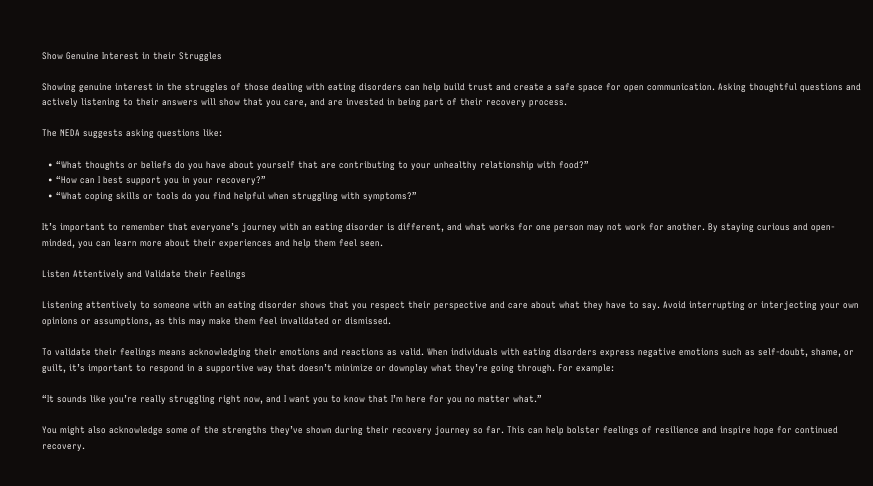Show Genuine Interest in their Struggles

Showing genuine interest in the struggles of those dealing with eating disorders can help build trust and create a safe space for open communication. Asking thoughtful questions and actively listening to their answers will show that you care, and are invested in being part of their recovery process.

The NEDA suggests asking questions like:

  • “What thoughts or beliefs do you have about yourself that are contributing to your unhealthy relationship with food?”
  • “How can I best support you in your recovery?”
  • “What coping skills or tools do you find helpful when struggling with symptoms?”

It’s important to remember that everyone’s journey with an eating disorder is different, and what works for one person may not work for another. By staying curious and open-minded, you can learn more about their experiences and help them feel seen.

Listen Attentively and Validate their Feelings

Listening attentively to someone with an eating disorder shows that you respect their perspective and care about what they have to say. Avoid interrupting or interjecting your own opinions or assumptions, as this may make them feel invalidated or dismissed.

To validate their feelings means acknowledging their emotions and reactions as valid. When individuals with eating disorders express negative emotions such as self-doubt, shame, or guilt, it’s important to respond in a supportive way that doesn’t minimize or downplay what they’re going through. For example:

“It sounds like you’re really struggling right now, and I want you to know that I’m here for you no matter what.”

You might also acknowledge some of the strengths they’ve shown during their recovery journey so far. This can help bolster feelings of resilience and inspire hope for continued recovery.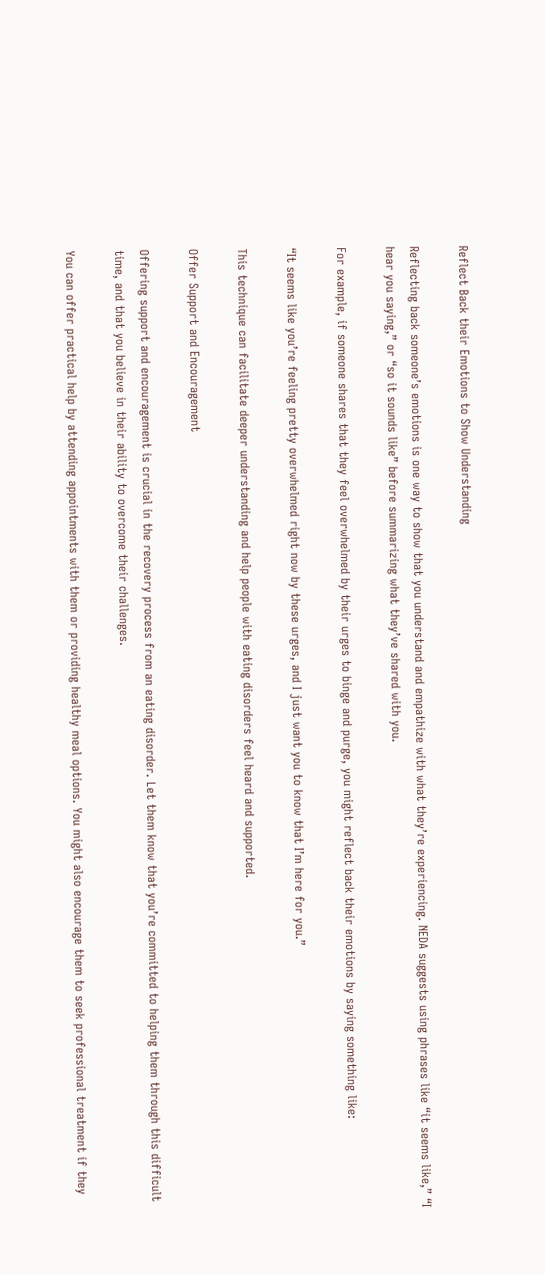Reflect Back their Emotions to Show Understanding

Reflecting back someone’s emotions is one way to show that you understand and empathize with what they’re experiencing. NEDA suggests using phrases like “it seems like,” “I hear you saying,” or “so it sounds like” before summarizing what they’ve shared with you.

For example, if someone shares that they feel overwhelmed by their urges to binge and purge, you might reflect back their emotions by saying something like:

“It seems like you’re feeling pretty overwhelmed right now by these urges, and I just want you to know that I’m here for you.”

This technique can facilitate deeper understanding and help people with eating disorders feel heard and supported.

Offer Support and Encouragement

Offering support and encouragement is crucial in the recovery process from an eating disorder. Let them know that you’re committed to helping them through this difficult time, and that you believe in their ability to overcome their challenges.

You can offer practical help by attending appointments with them or providing healthy meal options. You might also encourage them to seek professional treatment if they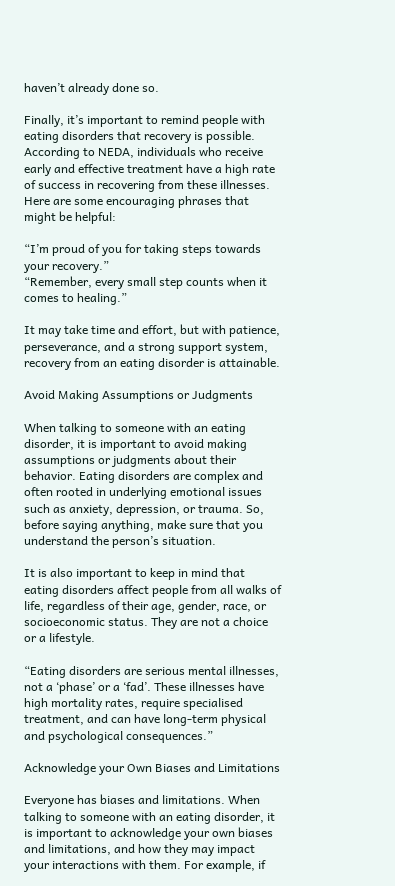haven’t already done so.

Finally, it’s important to remind people with eating disorders that recovery is possible. According to NEDA, individuals who receive early and effective treatment have a high rate of success in recovering from these illnesses. Here are some encouraging phrases that might be helpful:

“I’m proud of you for taking steps towards your recovery.”
“Remember, every small step counts when it comes to healing.”

It may take time and effort, but with patience, perseverance, and a strong support system, recovery from an eating disorder is attainable.

Avoid Making Assumptions or Judgments

When talking to someone with an eating disorder, it is important to avoid making assumptions or judgments about their behavior. Eating disorders are complex and often rooted in underlying emotional issues such as anxiety, depression, or trauma. So, before saying anything, make sure that you understand the person’s situation.

It is also important to keep in mind that eating disorders affect people from all walks of life, regardless of their age, gender, race, or socioeconomic status. They are not a choice or a lifestyle.

“Eating disorders are serious mental illnesses, not a ‘phase’ or a ‘fad’. These illnesses have high mortality rates, require specialised treatment, and can have long-term physical and psychological consequences.”

Acknowledge your Own Biases and Limitations

Everyone has biases and limitations. When talking to someone with an eating disorder, it is important to acknowledge your own biases and limitations, and how they may impact your interactions with them. For example, if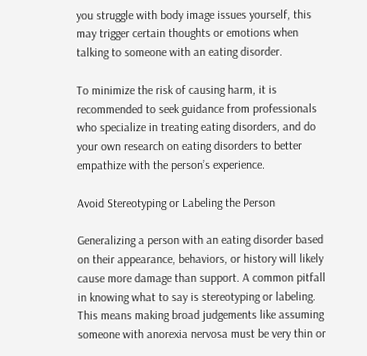you struggle with body image issues yourself, this may trigger certain thoughts or emotions when talking to someone with an eating disorder.

To minimize the risk of causing harm, it is recommended to seek guidance from professionals who specialize in treating eating disorders, and do your own research on eating disorders to better empathize with the person’s experience.

Avoid Stereotyping or Labeling the Person

Generalizing a person with an eating disorder based on their appearance, behaviors, or history will likely cause more damage than support. A common pitfall in knowing what to say is stereotyping or labeling. This means making broad judgements like assuming someone with anorexia nervosa must be very thin or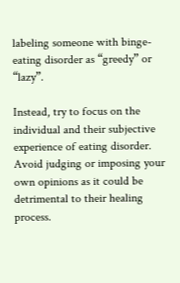labeling someone with binge-eating disorder as “greedy” or “lazy”.

Instead, try to focus on the individual and their subjective experience of eating disorder. Avoid judging or imposing your own opinions as it could be detrimental to their healing process.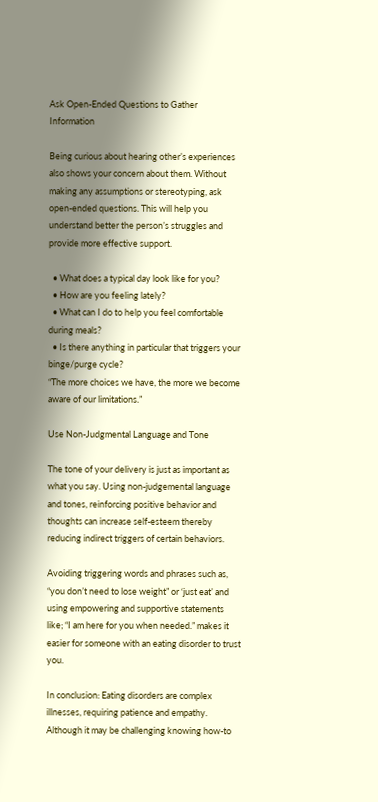Ask Open-Ended Questions to Gather Information

Being curious about hearing other’s experiences also shows your concern about them. Without making any assumptions or stereotyping, ask open-ended questions. This will help you understand better the person’s struggles and provide more effective support.

  • What does a typical day look like for you?
  • How are you feeling lately?
  • What can I do to help you feel comfortable during meals?
  • Is there anything in particular that triggers your binge/purge cycle?
“The more choices we have, the more we become aware of our limitations.”

Use Non-Judgmental Language and Tone

The tone of your delivery is just as important as what you say. Using non-judgemental language and tones, reinforcing positive behavior and thoughts can increase self-esteem thereby reducing indirect triggers of certain behaviors.

Avoiding triggering words and phrases such as, “you don’t need to lose weight” or ‘just eat’ and using empowering and supportive statements like; “I am here for you when needed.” makes it easier for someone with an eating disorder to trust you.

In conclusion: Eating disorders are complex illnesses, requiring patience and empathy. Although it may be challenging knowing how-to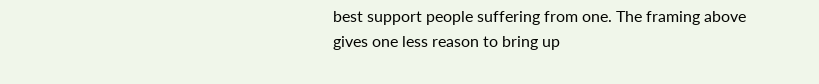best support people suffering from one. The framing above gives one less reason to bring up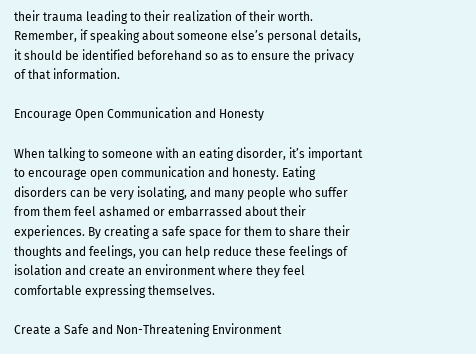their trauma leading to their realization of their worth. Remember, if speaking about someone else’s personal details, it should be identified beforehand so as to ensure the privacy of that information.

Encourage Open Communication and Honesty

When talking to someone with an eating disorder, it’s important to encourage open communication and honesty. Eating disorders can be very isolating, and many people who suffer from them feel ashamed or embarrassed about their experiences. By creating a safe space for them to share their thoughts and feelings, you can help reduce these feelings of isolation and create an environment where they feel comfortable expressing themselves.

Create a Safe and Non-Threatening Environment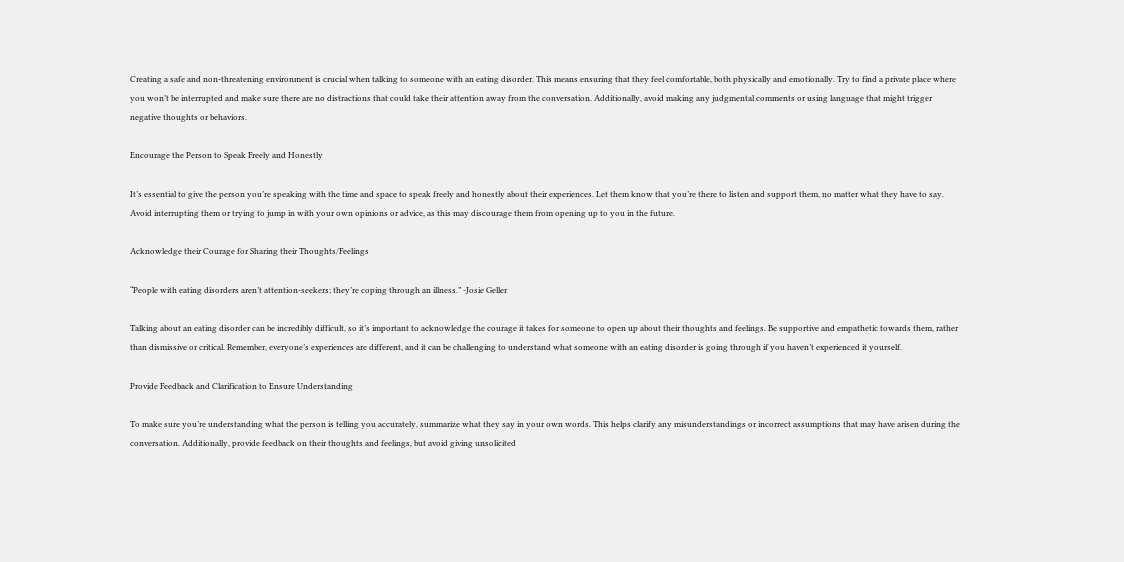Creating a safe and non-threatening environment is crucial when talking to someone with an eating disorder. This means ensuring that they feel comfortable, both physically and emotionally. Try to find a private place where you won’t be interrupted and make sure there are no distractions that could take their attention away from the conversation. Additionally, avoid making any judgmental comments or using language that might trigger negative thoughts or behaviors.

Encourage the Person to Speak Freely and Honestly

It’s essential to give the person you’re speaking with the time and space to speak freely and honestly about their experiences. Let them know that you’re there to listen and support them, no matter what they have to say. Avoid interrupting them or trying to jump in with your own opinions or advice, as this may discourage them from opening up to you in the future.

Acknowledge their Courage for Sharing their Thoughts/Feelings

“People with eating disorders aren’t attention-seekers; they’re coping through an illness.” -Josie Geller

Talking about an eating disorder can be incredibly difficult, so it’s important to acknowledge the courage it takes for someone to open up about their thoughts and feelings. Be supportive and empathetic towards them, rather than dismissive or critical. Remember, everyone’s experiences are different, and it can be challenging to understand what someone with an eating disorder is going through if you haven’t experienced it yourself.

Provide Feedback and Clarification to Ensure Understanding

To make sure you’re understanding what the person is telling you accurately, summarize what they say in your own words. This helps clarify any misunderstandings or incorrect assumptions that may have arisen during the conversation. Additionally, provide feedback on their thoughts and feelings, but avoid giving unsolicited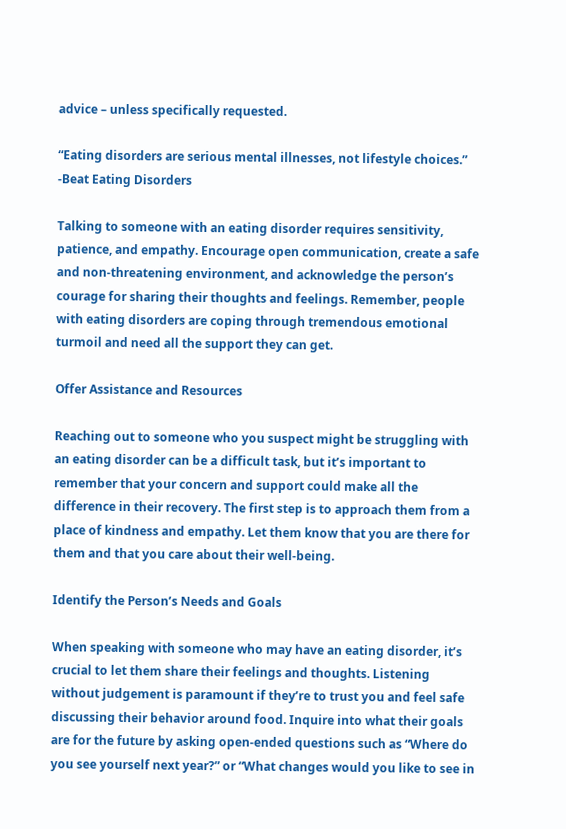advice – unless specifically requested.

“Eating disorders are serious mental illnesses, not lifestyle choices.” -Beat Eating Disorders

Talking to someone with an eating disorder requires sensitivity, patience, and empathy. Encourage open communication, create a safe and non-threatening environment, and acknowledge the person’s courage for sharing their thoughts and feelings. Remember, people with eating disorders are coping through tremendous emotional turmoil and need all the support they can get.

Offer Assistance and Resources

Reaching out to someone who you suspect might be struggling with an eating disorder can be a difficult task, but it’s important to remember that your concern and support could make all the difference in their recovery. The first step is to approach them from a place of kindness and empathy. Let them know that you are there for them and that you care about their well-being.

Identify the Person’s Needs and Goals

When speaking with someone who may have an eating disorder, it’s crucial to let them share their feelings and thoughts. Listening without judgement is paramount if they’re to trust you and feel safe discussing their behavior around food. Inquire into what their goals are for the future by asking open-ended questions such as “Where do you see yourself next year?” or “What changes would you like to see in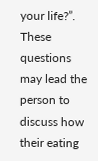your life?”. These questions may lead the person to discuss how their eating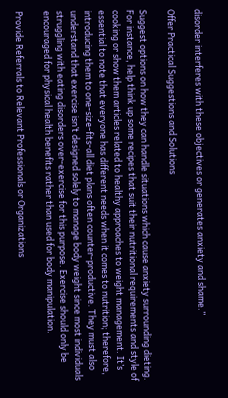disorder interferes with these objectives or generates anxiety and shame.”

Offer Practical Suggestions and Solutions

Suggest options on how they can handle situations which cause anxiety surrounding dieting. For instance, help think up some recipes that suit their nutritional requirements and style of cooking or show them articles related to healthy approaches to weight management. It’s essential to note that everyone has different needs when it comes to nutrition; therefore, introducing them to one-size-fits-all diet plans often counter-productive. They must also understand that exercise isn’t designed solely to manage body weight since most individuals struggling with eating disorders over-exercise for this purpose. Exercise should only be encouraged for physical health benefits rather than used for body manipulation.

Provide Referrals to Relevant Professionals or Organizations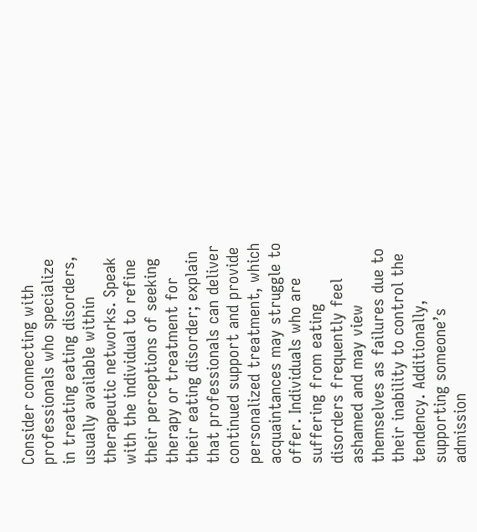Consider connecting with professionals who specialize in treating eating disorders, usually available within therapeutic networks. Speak with the individual to refine their perceptions of seeking therapy or treatment for their eating disorder; explain that professionals can deliver continued support and provide personalized treatment, which acquaintances may struggle to offer. Individuals who are suffering from eating disorders frequently feel ashamed and may view themselves as failures due to their inability to control the tendency. Additionally, supporting someone’s admission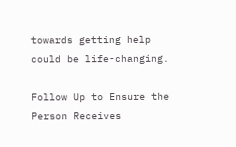towards getting help could be life-changing.

Follow Up to Ensure the Person Receives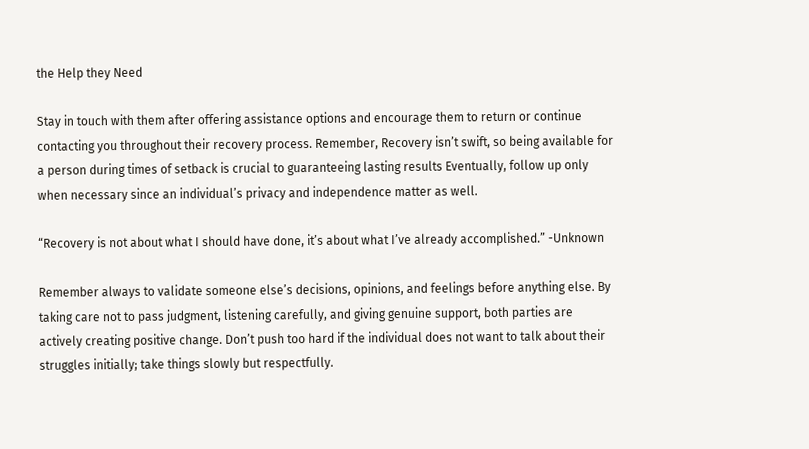the Help they Need

Stay in touch with them after offering assistance options and encourage them to return or continue contacting you throughout their recovery process. Remember, Recovery isn’t swift, so being available for a person during times of setback is crucial to guaranteeing lasting results Eventually, follow up only when necessary since an individual’s privacy and independence matter as well.

“Recovery is not about what I should have done, it’s about what I’ve already accomplished.” -Unknown

Remember always to validate someone else’s decisions, opinions, and feelings before anything else. By taking care not to pass judgment, listening carefully, and giving genuine support, both parties are actively creating positive change. Don’t push too hard if the individual does not want to talk about their struggles initially; take things slowly but respectfully.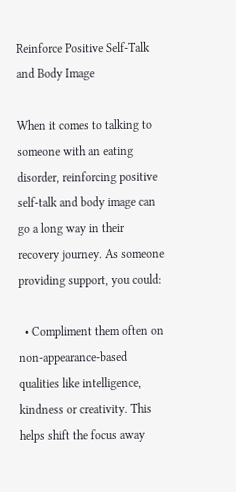Reinforce Positive Self-Talk and Body Image

When it comes to talking to someone with an eating disorder, reinforcing positive self-talk and body image can go a long way in their recovery journey. As someone providing support, you could:

  • Compliment them often on non-appearance-based qualities like intelligence, kindness or creativity. This helps shift the focus away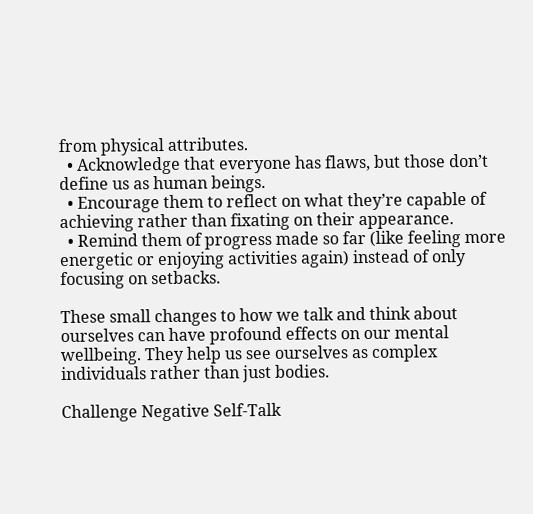from physical attributes.
  • Acknowledge that everyone has flaws, but those don’t define us as human beings.
  • Encourage them to reflect on what they’re capable of achieving rather than fixating on their appearance.
  • Remind them of progress made so far (like feeling more energetic or enjoying activities again) instead of only focusing on setbacks.

These small changes to how we talk and think about ourselves can have profound effects on our mental wellbeing. They help us see ourselves as complex individuals rather than just bodies.

Challenge Negative Self-Talk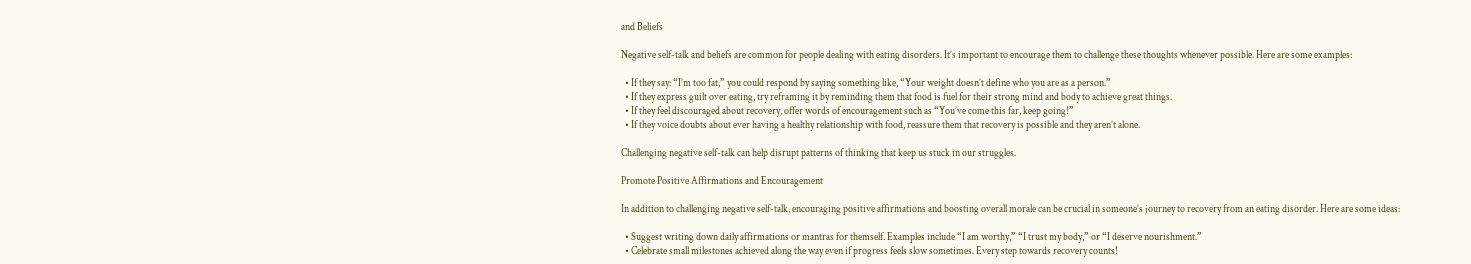and Beliefs

Negative self-talk and beliefs are common for people dealing with eating disorders. It’s important to encourage them to challenge these thoughts whenever possible. Here are some examples:

  • If they say: “I’m too fat,” you could respond by saying something like, “Your weight doesn’t define who you are as a person.”
  • If they express guilt over eating, try reframing it by reminding them that food is fuel for their strong mind and body to achieve great things.
  • If they feel discouraged about recovery, offer words of encouragement such as “You’ve come this far, keep going!”
  • If they voice doubts about ever having a healthy relationship with food, reassure them that recovery is possible and they aren’t alone.

Challenging negative self-talk can help disrupt patterns of thinking that keep us stuck in our struggles.

Promote Positive Affirmations and Encouragement

In addition to challenging negative self-talk, encouraging positive affirmations and boosting overall morale can be crucial in someone’s journey to recovery from an eating disorder. Here are some ideas:

  • Suggest writing down daily affirmations or mantras for themself. Examples include “I am worthy,” “I trust my body,” or “I deserve nourishment.”
  • Celebrate small milestones achieved along the way even if progress feels slow sometimes. Every step towards recovery counts!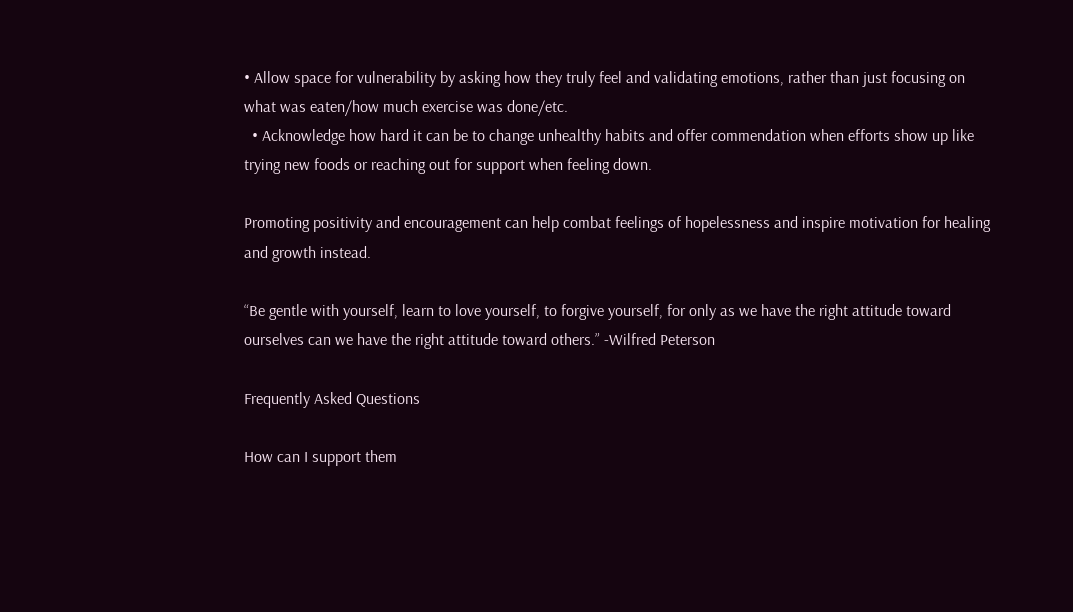• Allow space for vulnerability by asking how they truly feel and validating emotions, rather than just focusing on what was eaten/how much exercise was done/etc.
  • Acknowledge how hard it can be to change unhealthy habits and offer commendation when efforts show up like trying new foods or reaching out for support when feeling down.

Promoting positivity and encouragement can help combat feelings of hopelessness and inspire motivation for healing and growth instead.

“Be gentle with yourself, learn to love yourself, to forgive yourself, for only as we have the right attitude toward ourselves can we have the right attitude toward others.” -Wilfred Peterson

Frequently Asked Questions

How can I support them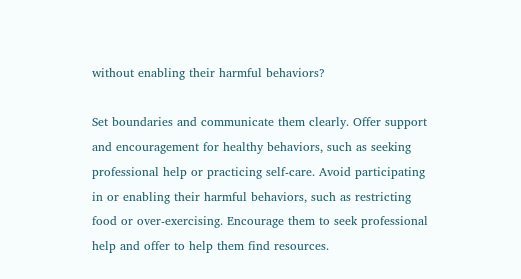without enabling their harmful behaviors?

Set boundaries and communicate them clearly. Offer support and encouragement for healthy behaviors, such as seeking professional help or practicing self-care. Avoid participating in or enabling their harmful behaviors, such as restricting food or over-exercising. Encourage them to seek professional help and offer to help them find resources.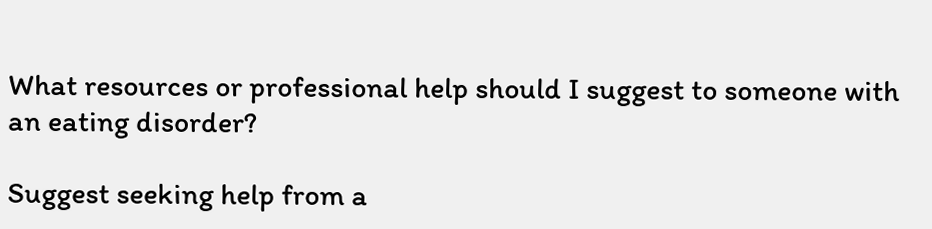What resources or professional help should I suggest to someone with an eating disorder?

Suggest seeking help from a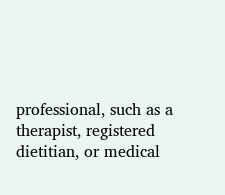professional, such as a therapist, registered dietitian, or medical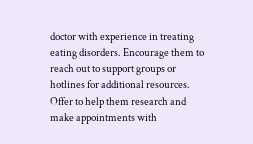doctor with experience in treating eating disorders. Encourage them to reach out to support groups or hotlines for additional resources. Offer to help them research and make appointments with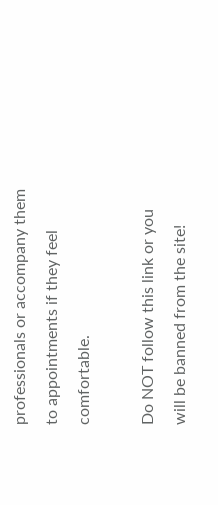professionals or accompany them to appointments if they feel comfortable.

Do NOT follow this link or you will be banned from the site!